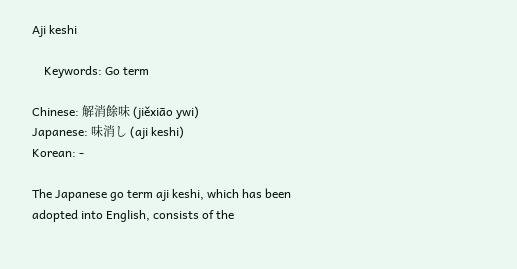Aji keshi

    Keywords: Go term

Chinese: 解消餘味 (jiěxiāo ywi)
Japanese: 味消し (aji keshi)
Korean: -

The Japanese go term aji keshi, which has been adopted into English, consists of the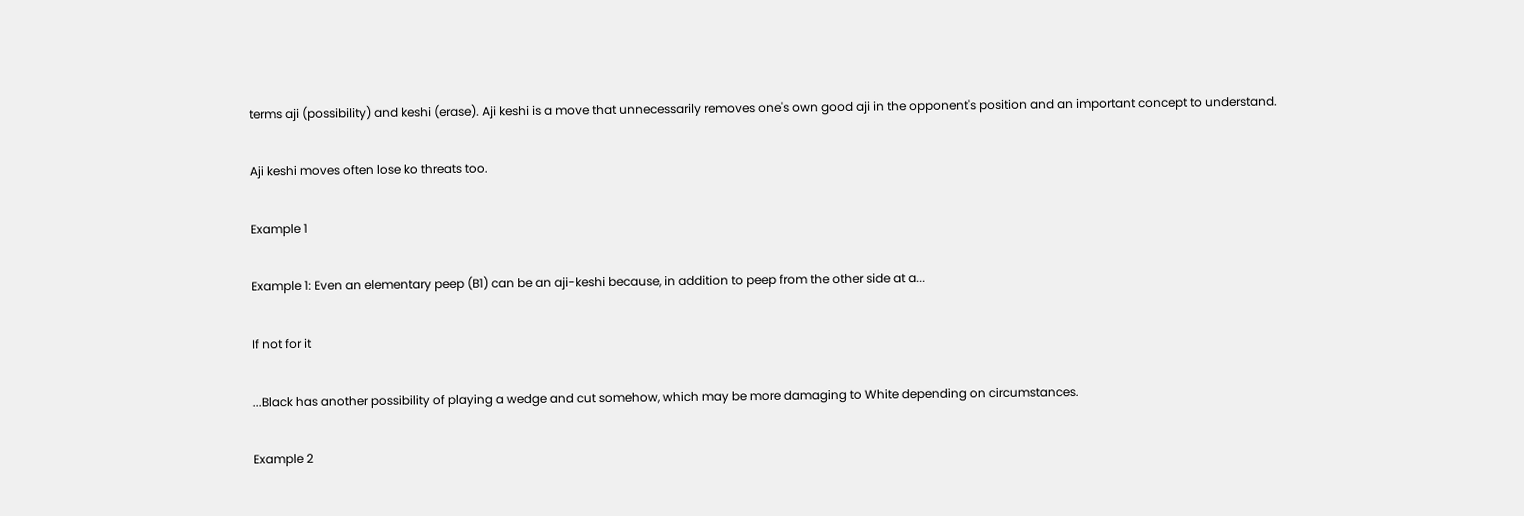terms aji (possibility) and keshi (erase). Aji keshi is a move that unnecessarily removes one's own good aji in the opponent's position and an important concept to understand.

Aji keshi moves often lose ko threats too.

Example 1

Example 1: Even an elementary peep (B1) can be an aji-keshi because, in addition to peep from the other side at a...

If not for it

...Black has another possibility of playing a wedge and cut somehow, which may be more damaging to White depending on circumstances.

Example 2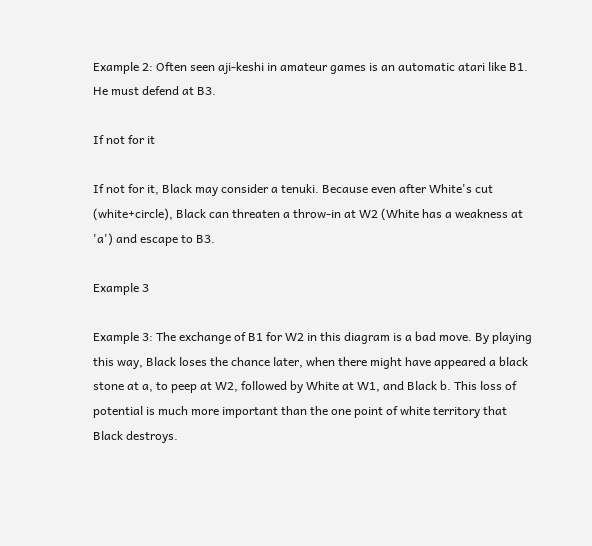Example 2: Often seen aji-keshi in amateur games is an automatic atari like B1. He must defend at B3.

If not for it

If not for it, Black may consider a tenuki. Because even after White's cut (white+circle), Black can threaten a throw-in at W2 (White has a weakness at 'a') and escape to B3.

Example 3

Example 3: The exchange of B1 for W2 in this diagram is a bad move. By playing this way, Black loses the chance later, when there might have appeared a black stone at a, to peep at W2, followed by White at W1, and Black b. This loss of potential is much more important than the one point of white territory that Black destroys.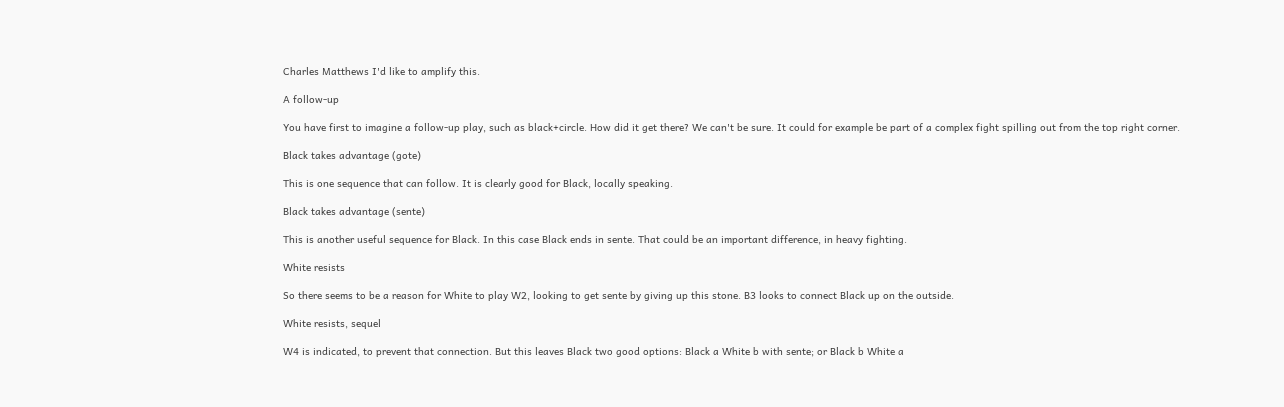Charles Matthews I'd like to amplify this.

A follow-up

You have first to imagine a follow-up play, such as black+circle. How did it get there? We can't be sure. It could for example be part of a complex fight spilling out from the top right corner.

Black takes advantage (gote)

This is one sequence that can follow. It is clearly good for Black, locally speaking.

Black takes advantage (sente)

This is another useful sequence for Black. In this case Black ends in sente. That could be an important difference, in heavy fighting.

White resists

So there seems to be a reason for White to play W2, looking to get sente by giving up this stone. B3 looks to connect Black up on the outside.

White resists, sequel

W4 is indicated, to prevent that connection. But this leaves Black two good options: Black a White b with sente; or Black b White a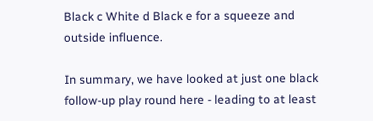Black c White d Black e for a squeeze and outside influence.

In summary, we have looked at just one black follow-up play round here - leading to at least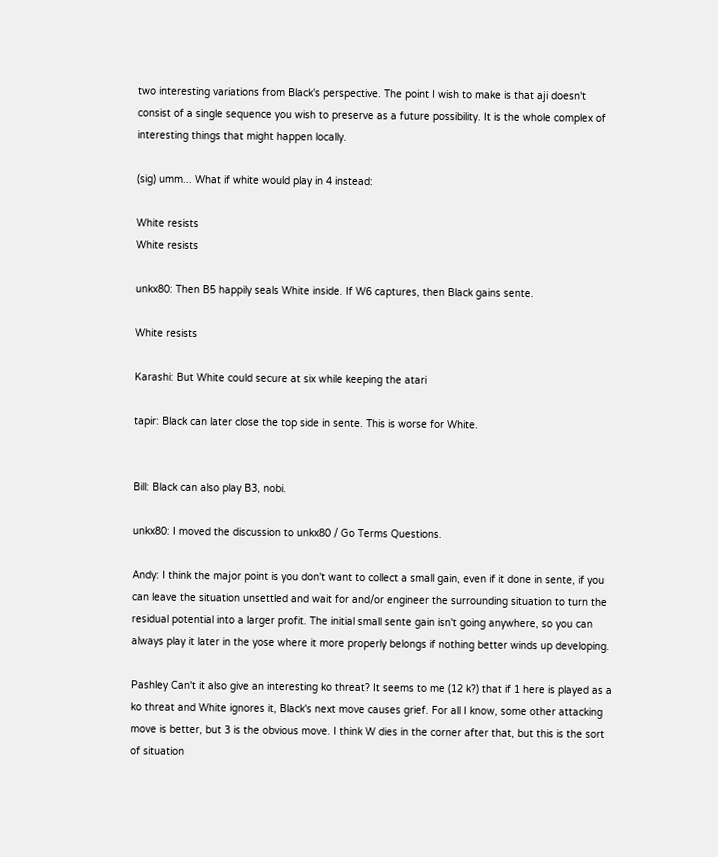two interesting variations from Black's perspective. The point I wish to make is that aji doesn't consist of a single sequence you wish to preserve as a future possibility. It is the whole complex of interesting things that might happen locally.

(sig) umm... What if white would play in 4 instead:

White resists
White resists

unkx80: Then B5 happily seals White inside. If W6 captures, then Black gains sente.

White resists

Karashi: But White could secure at six while keeping the atari

tapir: Black can later close the top side in sente. This is worse for White.


Bill: Black can also play B3, nobi.

unkx80: I moved the discussion to unkx80 / Go Terms Questions.

Andy: I think the major point is you don't want to collect a small gain, even if it done in sente, if you can leave the situation unsettled and wait for and/or engineer the surrounding situation to turn the residual potential into a larger profit. The initial small sente gain isn't going anywhere, so you can always play it later in the yose where it more properly belongs if nothing better winds up developing.

Pashley Can't it also give an interesting ko threat? It seems to me (12 k?) that if 1 here is played as a ko threat and White ignores it, Black's next move causes grief. For all I know, some other attacking move is better, but 3 is the obvious move. I think W dies in the corner after that, but this is the sort of situation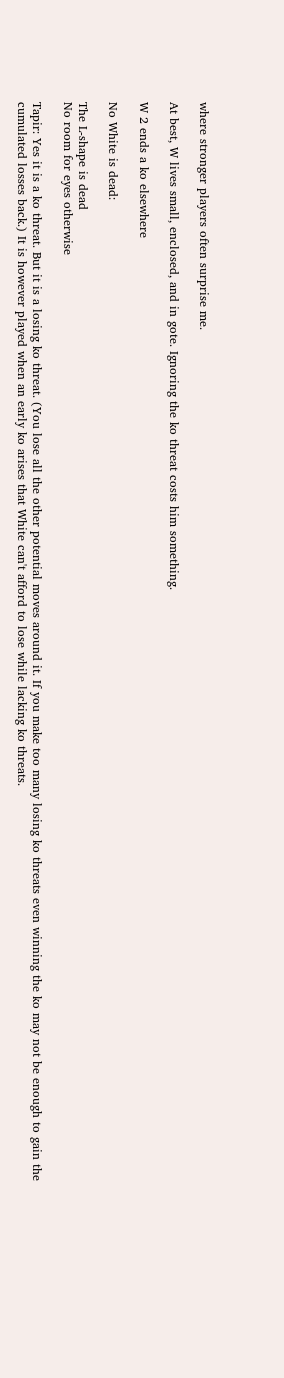where stronger players often surprise me.

At best, W lives small, enclosed, and in gote. Ignoring the ko threat costs him something.

W 2 ends a ko elsewhere

No White is dead:

The L-shape is dead
No room for eyes otherwise

Tapir: Yes it is a ko threat. But it is a losing ko threat. (You lose all the other potential moves around it. If you make too many losing ko threats even winning the ko may not be enough to gain the cumulated losses back.) It is however played when an early ko arises that White can't afford to lose while lacking ko threats.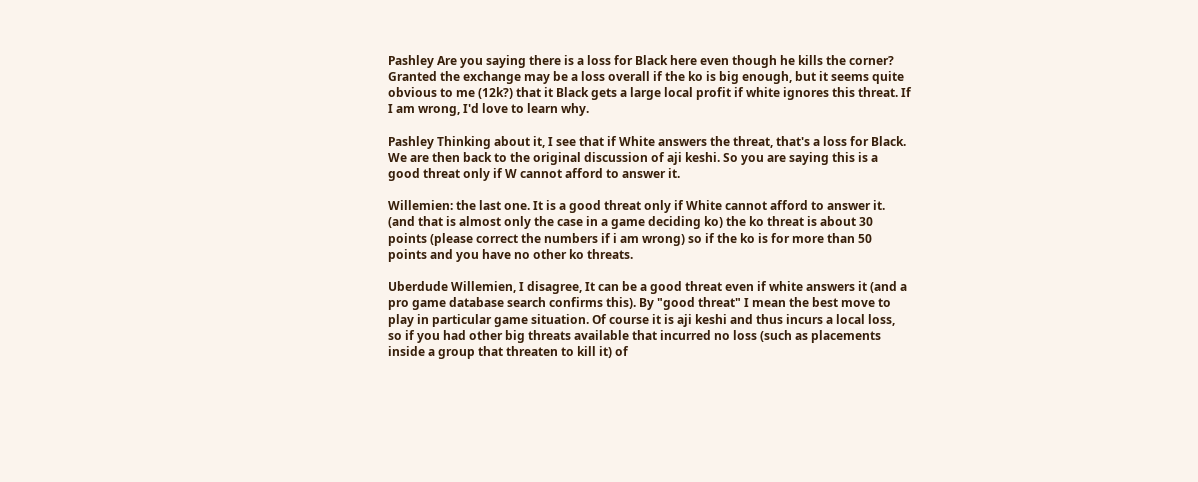Pashley Are you saying there is a loss for Black here even though he kills the corner? Granted the exchange may be a loss overall if the ko is big enough, but it seems quite obvious to me (12k?) that it Black gets a large local profit if white ignores this threat. If I am wrong, I'd love to learn why.

Pashley Thinking about it, I see that if White answers the threat, that's a loss for Black. We are then back to the original discussion of aji keshi. So you are saying this is a good threat only if W cannot afford to answer it.

Willemien: the last one. It is a good threat only if White cannot afford to answer it. (and that is almost only the case in a game deciding ko) the ko threat is about 30 points (please correct the numbers if i am wrong) so if the ko is for more than 50 points and you have no other ko threats.

Uberdude Willemien, I disagree, It can be a good threat even if white answers it (and a pro game database search confirms this). By "good threat" I mean the best move to play in particular game situation. Of course it is aji keshi and thus incurs a local loss, so if you had other big threats available that incurred no loss (such as placements inside a group that threaten to kill it) of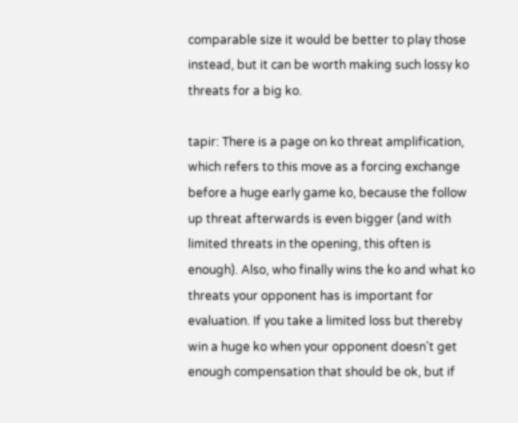comparable size it would be better to play those instead, but it can be worth making such lossy ko threats for a big ko.

tapir: There is a page on ko threat amplification, which refers to this move as a forcing exchange before a huge early game ko, because the follow up threat afterwards is even bigger (and with limited threats in the opening, this often is enough). Also, who finally wins the ko and what ko threats your opponent has is important for evaluation. If you take a limited loss but thereby win a huge ko when your opponent doesn't get enough compensation that should be ok, but if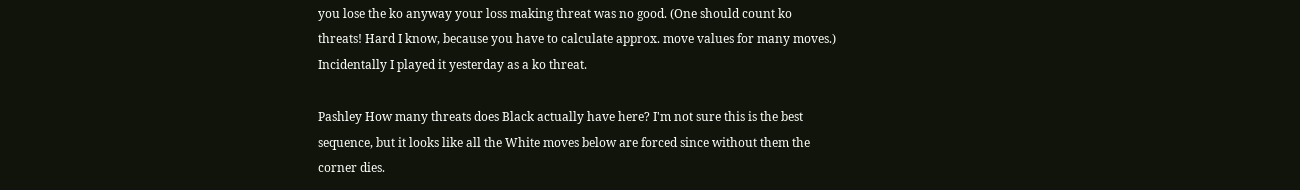you lose the ko anyway your loss making threat was no good. (One should count ko threats! Hard I know, because you have to calculate approx. move values for many moves.) Incidentally I played it yesterday as a ko threat.

Pashley How many threats does Black actually have here? I'm not sure this is the best sequence, but it looks like all the White moves below are forced since without them the corner dies.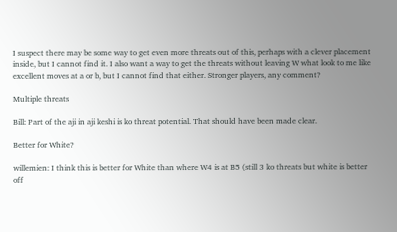I suspect there may be some way to get even more threats out of this, perhaps with a clever placement inside, but I cannot find it. I also want a way to get the threats without leaving W what look to me like excellent moves at a or b, but I cannot find that either. Stronger players, any comment?

Multiple threats

Bill: Part of the aji in aji keshi is ko threat potential. That should have been made clear.

Better for White?

willemien: I think this is better for White than where W4 is at B5 (still 3 ko threats but white is better off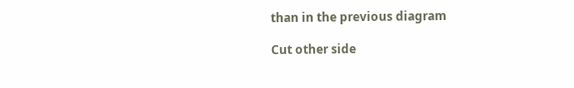than in the previous diagram

Cut other side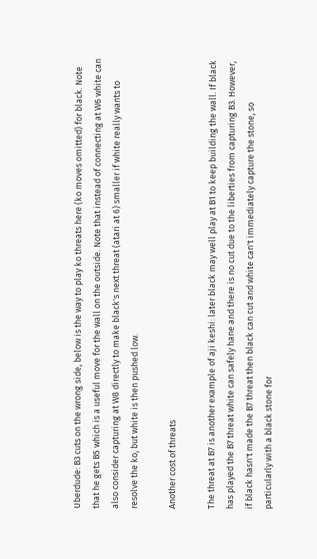Uberdude: B3 cuts on the wrong side, below is the way to play ko threats here (ko moves omitted) for black. Note that he gets B5 which is a useful move for the wall on the outside. Note that instead of connecting at W6 white can also consider capturing at W8 directly to make black's next threat (atari at 6) smaller if white really wants to resolve the ko, but white is then pushed low.

Another cost of threats

The threat at B7 is another example of aji keshi: later black may well play at B1 to keep building the wall. If black has played the B7 threat white can safely hane and there is no cut due to the liberties from capturing B3. However, if black hasn't made the B7 threat then black can cut and white can't immediately capture the stone, so particularly with a black stone for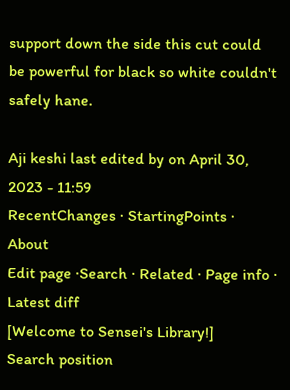support down the side this cut could be powerful for black so white couldn't safely hane.

Aji keshi last edited by on April 30, 2023 - 11:59
RecentChanges · StartingPoints · About
Edit page ·Search · Related · Page info · Latest diff
[Welcome to Sensei's Library!]
Search position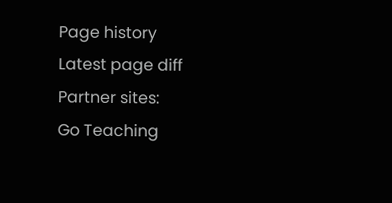Page history
Latest page diff
Partner sites:
Go Teaching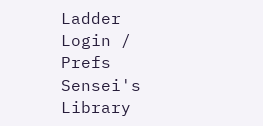Ladder
Login / Prefs
Sensei's Library